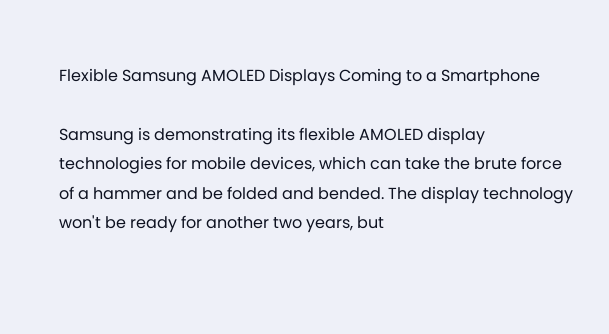Flexible Samsung AMOLED Displays Coming to a Smartphone

Samsung is demonstrating its flexible AMOLED display technologies for mobile devices, which can take the brute force of a hammer and be folded and bended. The display technology won't be ready for another two years, but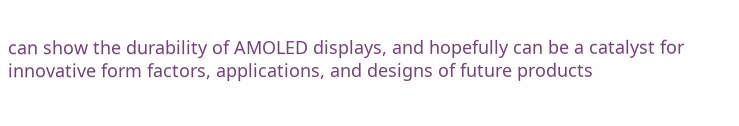can show the durability of AMOLED displays, and hopefully can be a catalyst for innovative form factors, applications, and designs of future products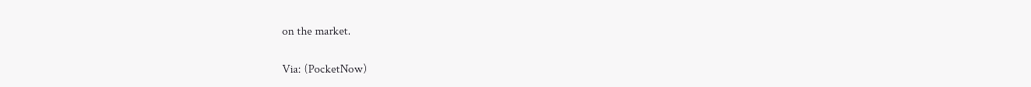on the market.

Via: (PocketNow)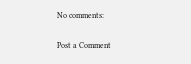No comments:

Post a Comment